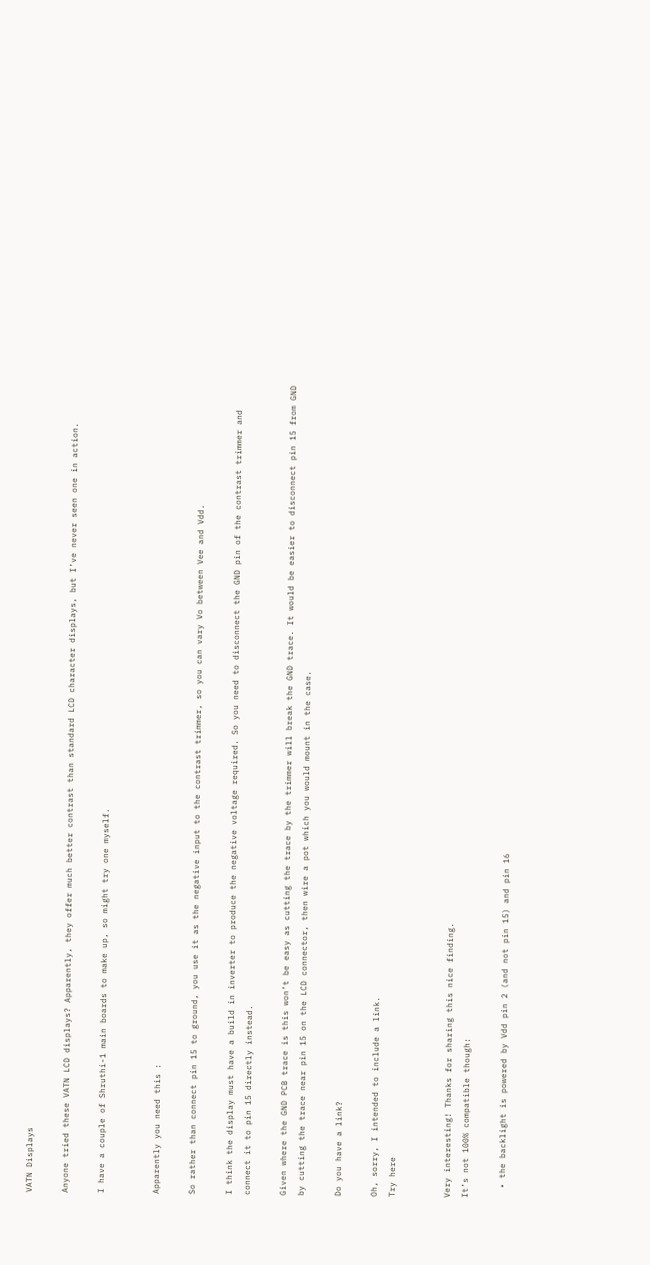VATN Displays

Anyone tried these VATN LCD displays? Apparently, they offer much better contrast than standard LCD character displays, but I’ve never seen one in action.

I have a couple of Shruthi-1 main boards to make up, so might try one myself.


Apparently you need this :

So rather than connect pin 15 to ground, you use it as the negative input to the contrast trimmer, so you can vary Vo between Vee and Vdd.

I think the display must have a build in inverter to produce the negative voltage required. So you need to disconnect the GND pin of the contrast trimmer and connect it to pin 15 directly instead.

Given where the GND PCB trace is this won’t be easy as cutting the trace by the trimmer will break the GND trace. It would be easier to disconnect pin 15 from GND by cutting the trace near pin 15 on the LCD connector, then wire a pot which you would mount in the case.

Do you have a link?

Oh, sorry, I intended to include a link.
Try here


Very interesting! Thanks for sharing this nice finding.
It’s not 100% compatible though:

  • the backlight is powered by Vdd pin 2 (and not pin 15) and pin 16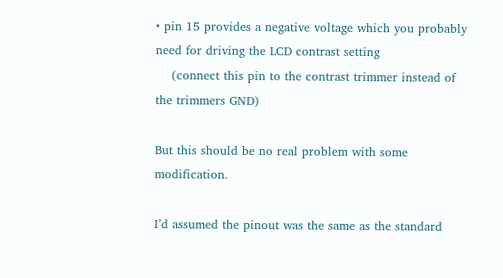• pin 15 provides a negative voltage which you probably need for driving the LCD contrast setting
    (connect this pin to the contrast trimmer instead of the trimmers GND)

But this should be no real problem with some modification.

I’d assumed the pinout was the same as the standard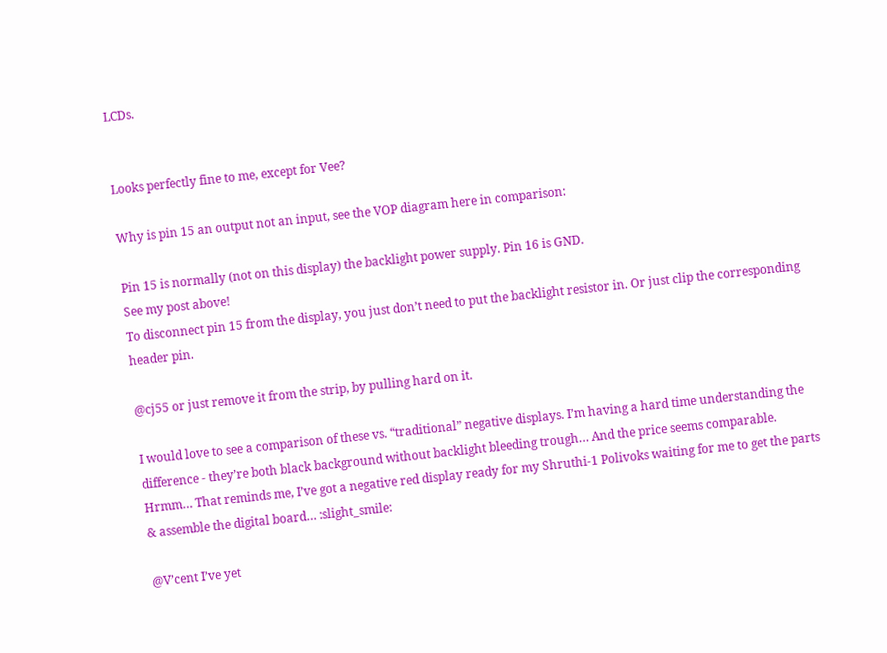LCDs.


Looks perfectly fine to me, except for Vee?

Why is pin 15 an output not an input, see the VOP diagram here in comparison:

Pin 15 is normally (not on this display) the backlight power supply. Pin 16 is GND.
See my post above!
To disconnect pin 15 from the display, you just don’t need to put the backlight resistor in. Or just clip the corresponding header pin.

@cj55 or just remove it from the strip, by pulling hard on it.

I would love to see a comparison of these vs. “traditional” negative displays. I’m having a hard time understanding the difference - they’re both black background without backlight bleeding trough… And the price seems comparable.
Hrmm… That reminds me, I’ve got a negative red display ready for my Shruthi-1 Polivoks waiting for me to get the parts & assemble the digital board… :slight_smile:

@V’cent I’ve yet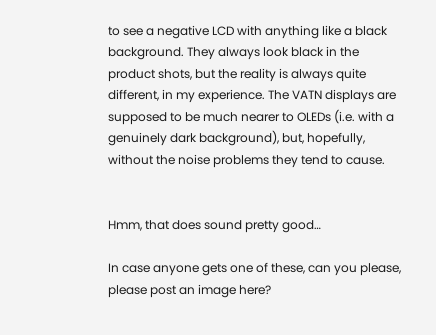to see a negative LCD with anything like a black background. They always look black in the product shots, but the reality is always quite different, in my experience. The VATN displays are supposed to be much nearer to OLEDs (i.e. with a genuinely dark background), but, hopefully, without the noise problems they tend to cause.


Hmm, that does sound pretty good…

In case anyone gets one of these, can you please, please post an image here?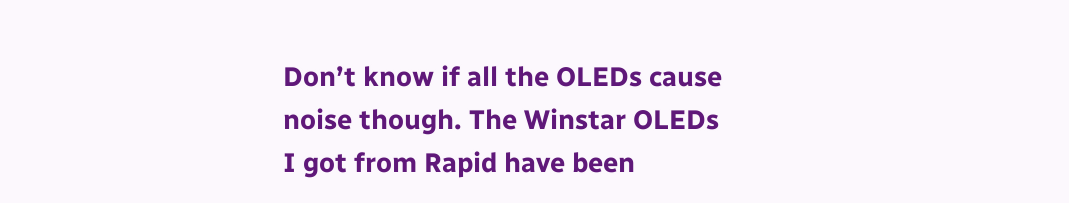Don’t know if all the OLEDs cause noise though. The Winstar OLEDs I got from Rapid have been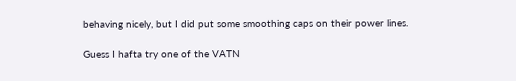behaving nicely, but I did put some smoothing caps on their power lines.

Guess I hafta try one of the VATN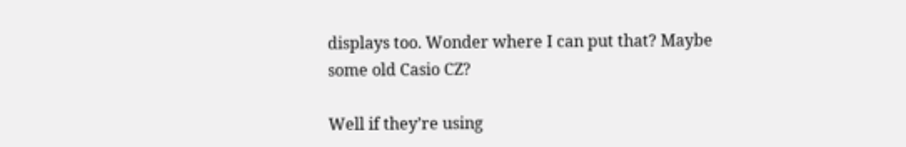displays too. Wonder where I can put that? Maybe some old Casio CZ?

Well if they’re using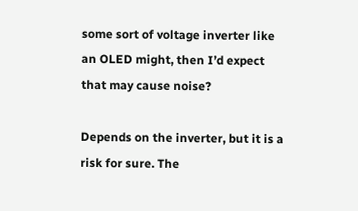some sort of voltage inverter like an OLED might, then I’d expect that may cause noise?

Depends on the inverter, but it is a risk for sure. The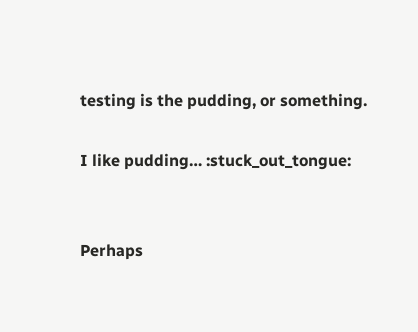testing is the pudding, or something.

I like pudding… :stuck_out_tongue:


Perhaps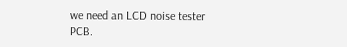we need an LCD noise tester PCB.